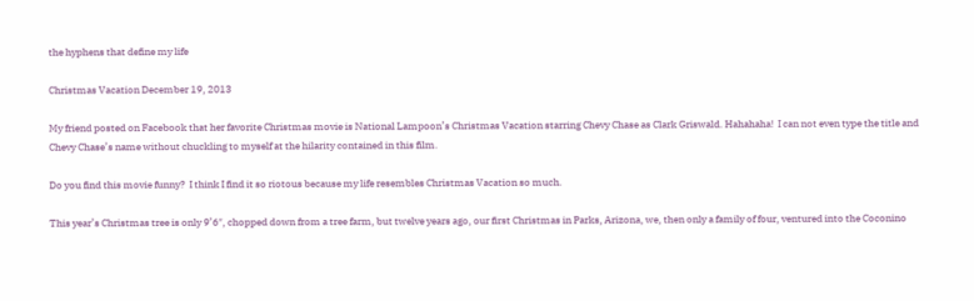the hyphens that define my life

Christmas Vacation December 19, 2013

My friend posted on Facebook that her favorite Christmas movie is National Lampoon’s Christmas Vacation starring Chevy Chase as Clark Griswald. Hahahaha!  I can not even type the title and Chevy Chase’s name without chuckling to myself at the hilarity contained in this film.

Do you find this movie funny?  I think I find it so riotous because my life resembles Christmas Vacation so much.

This year’s Christmas tree is only 9’6″, chopped down from a tree farm, but twelve years ago, our first Christmas in Parks, Arizona, we, then only a family of four, ventured into the Coconino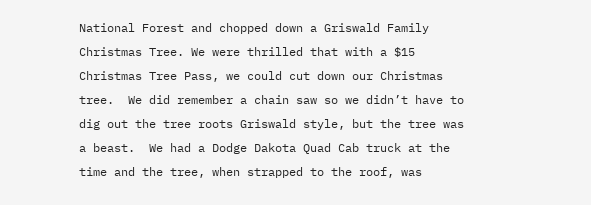National Forest and chopped down a Griswald Family Christmas Tree. We were thrilled that with a $15 Christmas Tree Pass, we could cut down our Christmas tree.  We did remember a chain saw so we didn’t have to dig out the tree roots Griswald style, but the tree was a beast.  We had a Dodge Dakota Quad Cab truck at the time and the tree, when strapped to the roof, was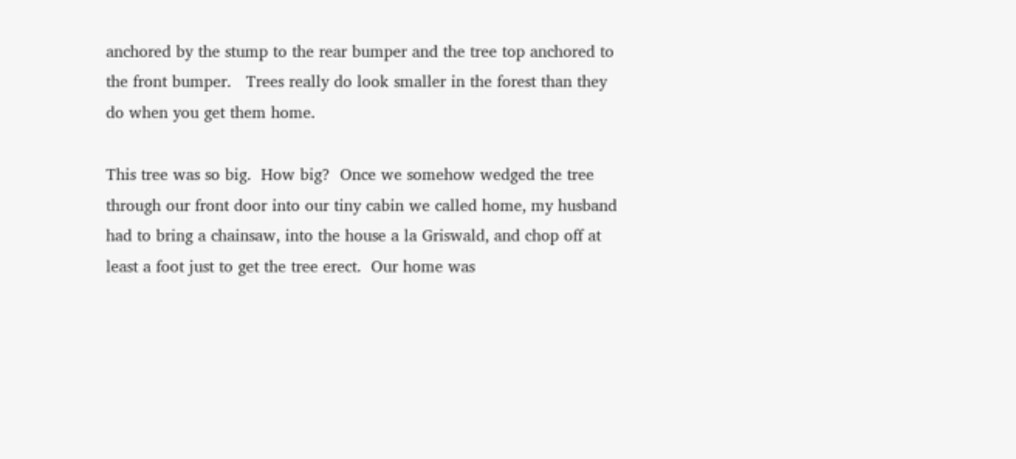anchored by the stump to the rear bumper and the tree top anchored to the front bumper.   Trees really do look smaller in the forest than they do when you get them home.

This tree was so big.  How big?  Once we somehow wedged the tree through our front door into our tiny cabin we called home, my husband had to bring a chainsaw, into the house a la Griswald, and chop off at least a foot just to get the tree erect.  Our home was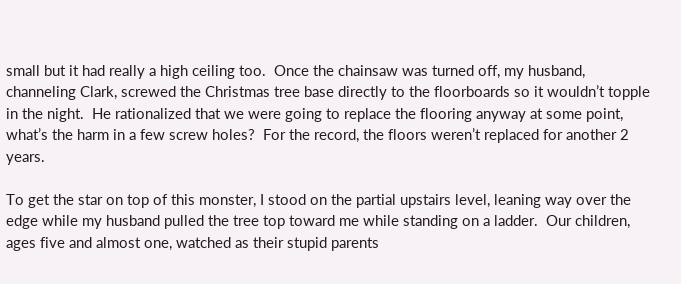small but it had really a high ceiling too.  Once the chainsaw was turned off, my husband, channeling Clark, screwed the Christmas tree base directly to the floorboards so it wouldn’t topple in the night.  He rationalized that we were going to replace the flooring anyway at some point, what’s the harm in a few screw holes?  For the record, the floors weren’t replaced for another 2 years.

To get the star on top of this monster, I stood on the partial upstairs level, leaning way over the edge while my husband pulled the tree top toward me while standing on a ladder.  Our children, ages five and almost one, watched as their stupid parents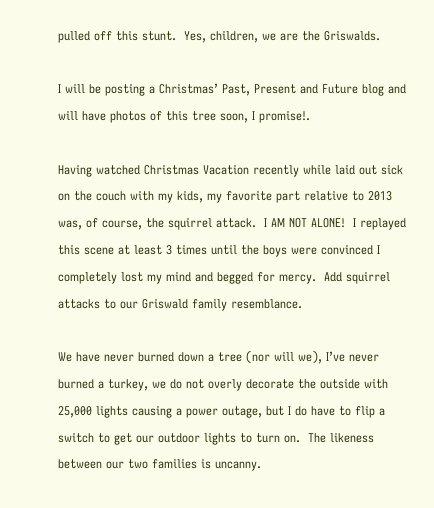pulled off this stunt.  Yes, children, we are the Griswalds.

I will be posting a Christmas’ Past, Present and Future blog and will have photos of this tree soon, I promise!.

Having watched Christmas Vacation recently while laid out sick on the couch with my kids, my favorite part relative to 2013 was, of course, the squirrel attack.  I AM NOT ALONE!  I replayed this scene at least 3 times until the boys were convinced I completely lost my mind and begged for mercy.  Add squirrel attacks to our Griswald family resemblance.

We have never burned down a tree (nor will we), I’ve never burned a turkey, we do not overly decorate the outside with 25,000 lights causing a power outage, but I do have to flip a switch to get our outdoor lights to turn on.  The likeness between our two families is uncanny.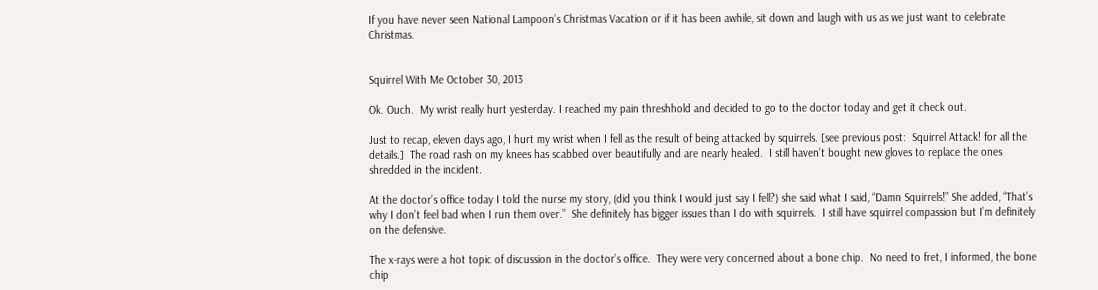If you have never seen National Lampoon’s Christmas Vacation or if it has been awhile, sit down and laugh with us as we just want to celebrate Christmas.


Squirrel With Me October 30, 2013

Ok. Ouch.  My wrist really hurt yesterday. I reached my pain threshhold and decided to go to the doctor today and get it check out.

Just to recap, eleven days ago, I hurt my wrist when I fell as the result of being attacked by squirrels. [see previous post:  Squirrel Attack! for all the details.]  The road rash on my knees has scabbed over beautifully and are nearly healed.  I still haven’t bought new gloves to replace the ones shredded in the incident.

At the doctor’s office today I told the nurse my story, (did you think I would just say I fell?) she said what I said, “Damn Squirrels!” She added, “That’s why I don’t feel bad when I run them over.”  She definitely has bigger issues than I do with squirrels.  I still have squirrel compassion but I’m definitely on the defensive.

The x-rays were a hot topic of discussion in the doctor’s office.  They were very concerned about a bone chip.  No need to fret, I informed, the bone chip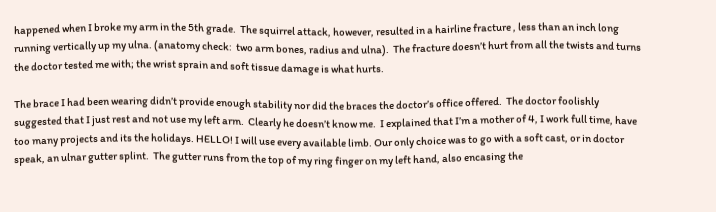happened when I broke my arm in the 5th grade.  The squirrel attack, however, resulted in a hairline fracture , less than an inch long running vertically up my ulna. (anatomy check:  two arm bones, radius and ulna).  The fracture doesn’t hurt from all the twists and turns the doctor tested me with; the wrist sprain and soft tissue damage is what hurts.

The brace I had been wearing didn’t provide enough stability nor did the braces the doctor’s office offered.  The doctor foolishly suggested that I just rest and not use my left arm.  Clearly he doesn’t know me.  I explained that I’m a mother of 4, I work full time, have too many projects and its the holidays. HELLO! I will use every available limb. Our only choice was to go with a soft cast, or in doctor speak, an ulnar gutter splint.  The gutter runs from the top of my ring finger on my left hand, also encasing the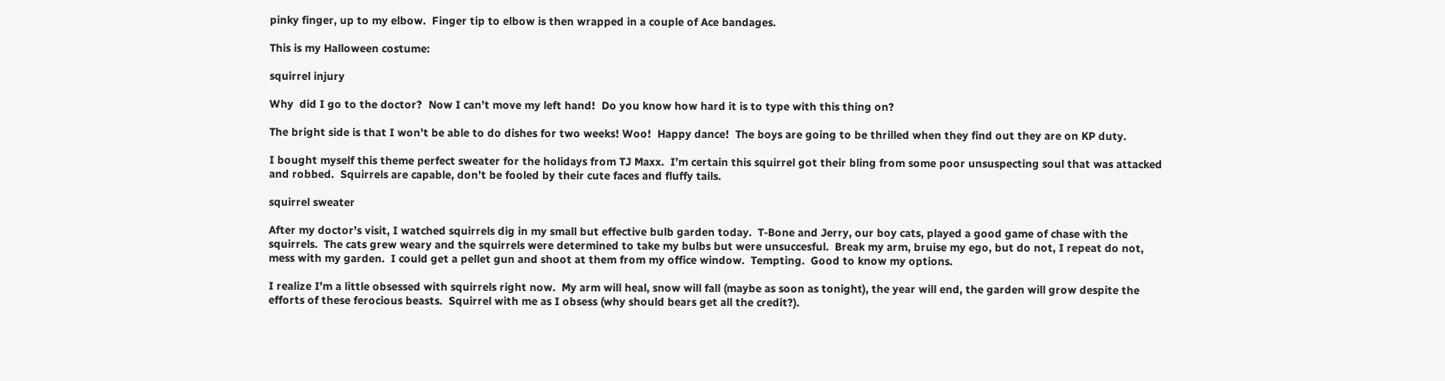pinky finger, up to my elbow.  Finger tip to elbow is then wrapped in a couple of Ace bandages.

This is my Halloween costume:

squirrel injury

Why  did I go to the doctor?  Now I can’t move my left hand!  Do you know how hard it is to type with this thing on?

The bright side is that I won’t be able to do dishes for two weeks! Woo!  Happy dance!  The boys are going to be thrilled when they find out they are on KP duty.

I bought myself this theme perfect sweater for the holidays from TJ Maxx.  I’m certain this squirrel got their bling from some poor unsuspecting soul that was attacked and robbed.  Squirrels are capable, don’t be fooled by their cute faces and fluffy tails.

squirrel sweater

After my doctor’s visit, I watched squirrels dig in my small but effective bulb garden today.  T-Bone and Jerry, our boy cats, played a good game of chase with the squirrels.  The cats grew weary and the squirrels were determined to take my bulbs but were unsuccesful.  Break my arm, bruise my ego, but do not, I repeat do not, mess with my garden.  I could get a pellet gun and shoot at them from my office window.  Tempting.  Good to know my options.

I realize I’m a little obsessed with squirrels right now.  My arm will heal, snow will fall (maybe as soon as tonight), the year will end, the garden will grow despite the efforts of these ferocious beasts.  Squirrel with me as I obsess (why should bears get all the credit?).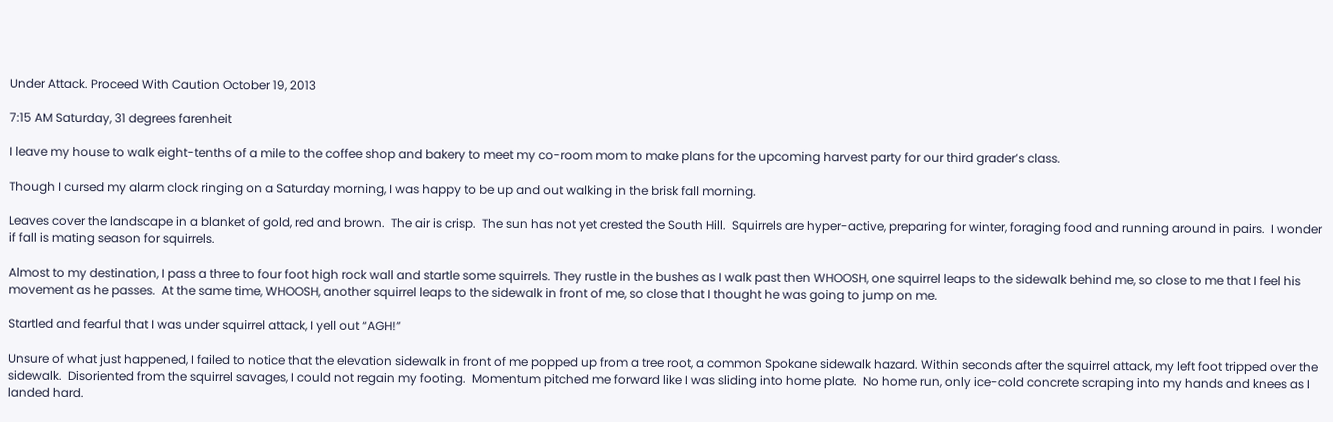Under Attack. Proceed With Caution October 19, 2013

7:15 AM Saturday, 31 degrees farenheit

I leave my house to walk eight-tenths of a mile to the coffee shop and bakery to meet my co-room mom to make plans for the upcoming harvest party for our third grader’s class.

Though I cursed my alarm clock ringing on a Saturday morning, I was happy to be up and out walking in the brisk fall morning.

Leaves cover the landscape in a blanket of gold, red and brown.  The air is crisp.  The sun has not yet crested the South Hill.  Squirrels are hyper-active, preparing for winter, foraging food and running around in pairs.  I wonder if fall is mating season for squirrels.

Almost to my destination, I pass a three to four foot high rock wall and startle some squirrels. They rustle in the bushes as I walk past then WHOOSH, one squirrel leaps to the sidewalk behind me, so close to me that I feel his movement as he passes.  At the same time, WHOOSH, another squirrel leaps to the sidewalk in front of me, so close that I thought he was going to jump on me.

Startled and fearful that I was under squirrel attack, I yell out “AGH!”

Unsure of what just happened, I failed to notice that the elevation sidewalk in front of me popped up from a tree root, a common Spokane sidewalk hazard. Within seconds after the squirrel attack, my left foot tripped over the sidewalk.  Disoriented from the squirrel savages, I could not regain my footing.  Momentum pitched me forward like I was sliding into home plate.  No home run, only ice-cold concrete scraping into my hands and knees as I landed hard.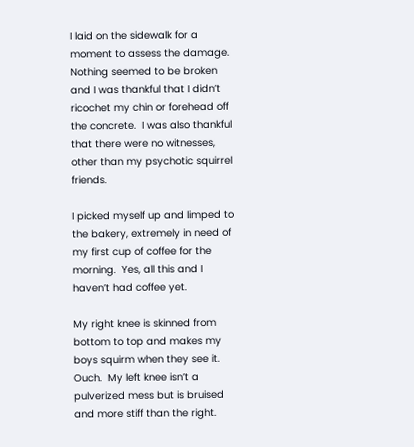I laid on the sidewalk for a moment to assess the damage.  Nothing seemed to be broken and I was thankful that I didn’t ricochet my chin or forehead off the concrete.  I was also thankful that there were no witnesses, other than my psychotic squirrel friends.

I picked myself up and limped to the bakery, extremely in need of my first cup of coffee for the morning.  Yes, all this and I haven’t had coffee yet.

My right knee is skinned from bottom to top and makes my boys squirm when they see it.  Ouch.  My left knee isn’t a pulverized mess but is bruised and more stiff than the right.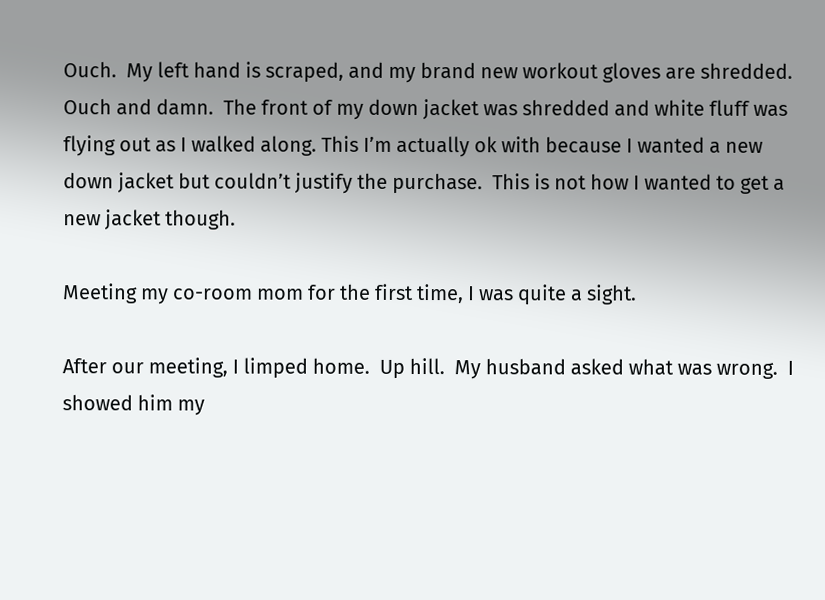Ouch.  My left hand is scraped, and my brand new workout gloves are shredded.  Ouch and damn.  The front of my down jacket was shredded and white fluff was flying out as I walked along. This I’m actually ok with because I wanted a new down jacket but couldn’t justify the purchase.  This is not how I wanted to get a new jacket though.

Meeting my co-room mom for the first time, I was quite a sight.

After our meeting, I limped home.  Up hill.  My husband asked what was wrong.  I showed him my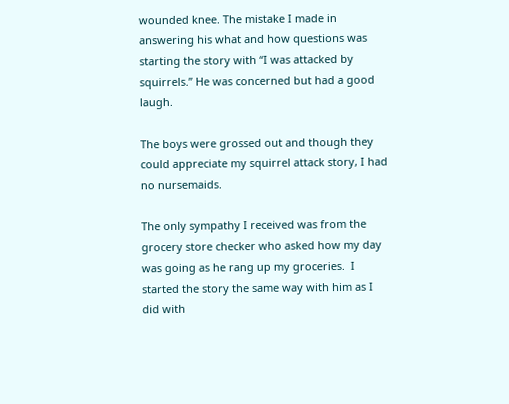wounded knee. The mistake I made in answering his what and how questions was starting the story with “I was attacked by squirrels.” He was concerned but had a good laugh.

The boys were grossed out and though they could appreciate my squirrel attack story, I had no nursemaids.

The only sympathy I received was from the grocery store checker who asked how my day was going as he rang up my groceries.  I started the story the same way with him as I did with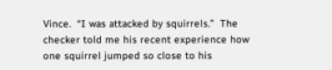Vince.  “I was attacked by squirrels.”  The checker told me his recent experience how one squirrel jumped so close to his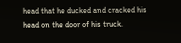head that he ducked and cracked his head on the door of his truck.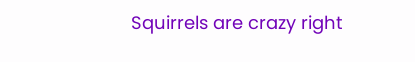Squirrels are crazy right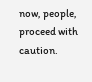now, people, proceed with caution.